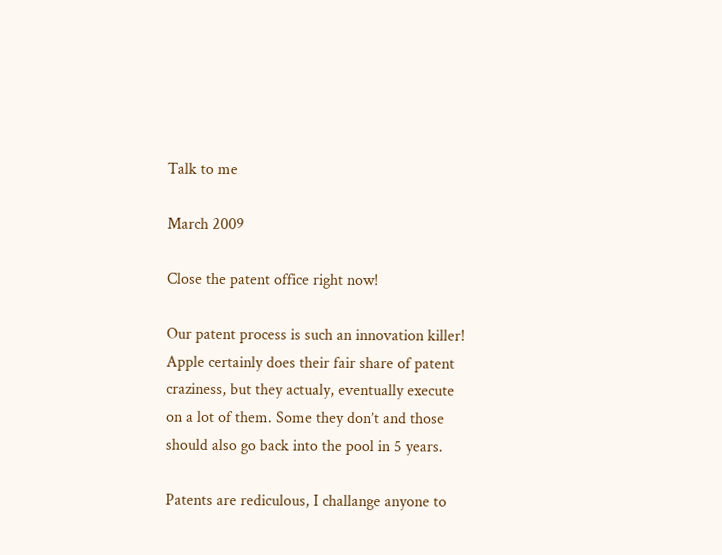Talk to me

March 2009

Close the patent office right now!

Our patent process is such an innovation killer! Apple certainly does their fair share of patent craziness, but they actualy, eventually execute on a lot of them. Some they don’t and those should also go back into the pool in 5 years.

Patents are rediculous, I challange anyone to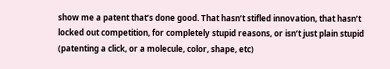show me a patent that’s done good. That hasn’t stifled innovation, that hasn’t locked out competition, for completely stupid reasons, or isn’t just plain stupid (patenting a click, or a molecule, color, shape, etc)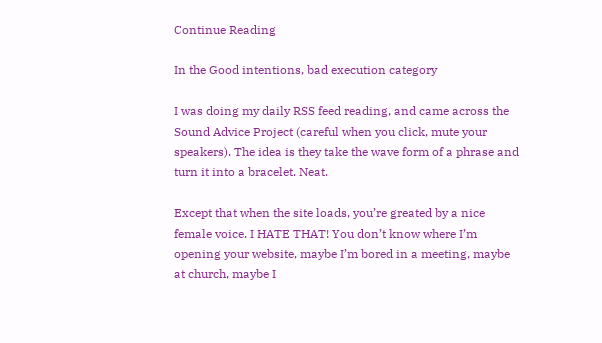Continue Reading

In the Good intentions, bad execution category

I was doing my daily RSS feed reading, and came across the Sound Advice Project (careful when you click, mute your speakers). The idea is they take the wave form of a phrase and turn it into a bracelet. Neat.

Except that when the site loads, you’re greated by a nice female voice. I HATE THAT! You don’t know where I’m opening your website, maybe I’m bored in a meeting, maybe at church, maybe I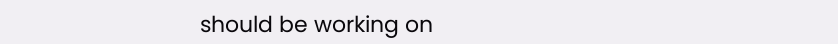should be working on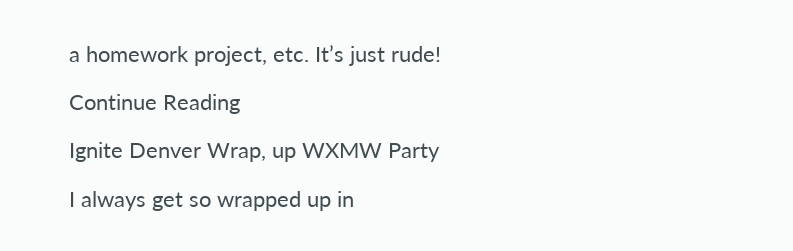a homework project, etc. It’s just rude!

Continue Reading

Ignite Denver Wrap, up WXMW Party

I always get so wrapped up in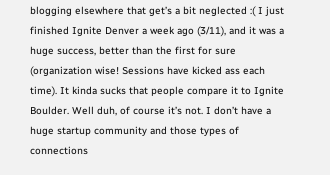blogging elsewhere that get’s a bit neglected :( I just finished Ignite Denver a week ago (3/11), and it was a huge success, better than the first for sure (organization wise! Sessions have kicked ass each time). It kinda sucks that people compare it to Ignite Boulder. Well duh, of course it’s not. I don’t have a huge startup community and those types of connections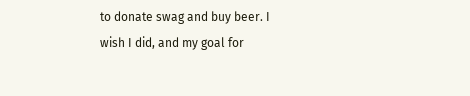to donate swag and buy beer. I wish I did, and my goal for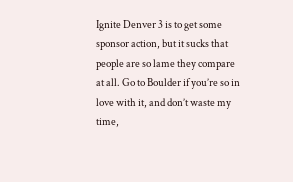Ignite Denver 3 is to get some sponsor action, but it sucks that people are so lame they compare at all. Go to Boulder if you’re so in love with it, and don’t waste my time,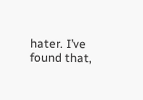hater. I’ve found that,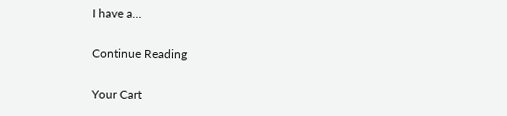I have a…

Continue Reading

Your Cart